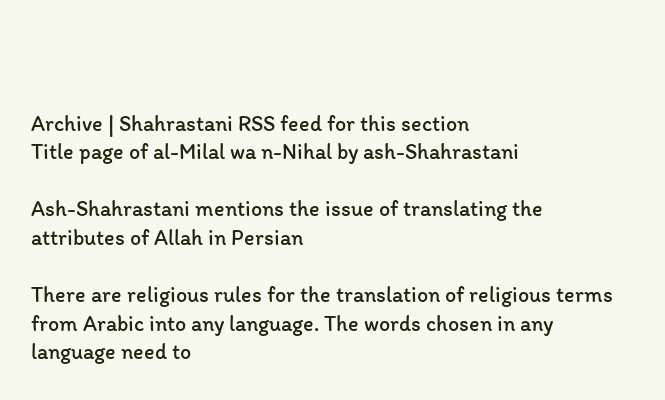Archive | Shahrastani RSS feed for this section
Title page of al-Milal wa n-Nihal by ash-Shahrastani

Ash-Shahrastani mentions the issue of translating the attributes of Allah in Persian

There are religious rules for the translation of religious terms from Arabic into any language. The words chosen in any language need to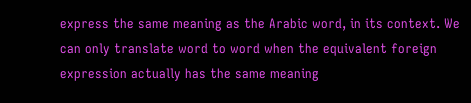express the same meaning as the Arabic word, in its context. We can only translate word to word when the equivalent foreign expression actually has the same meaning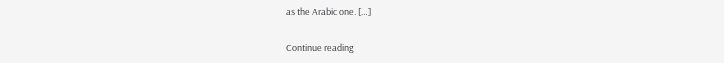as the Arabic one. […]

Continue reading